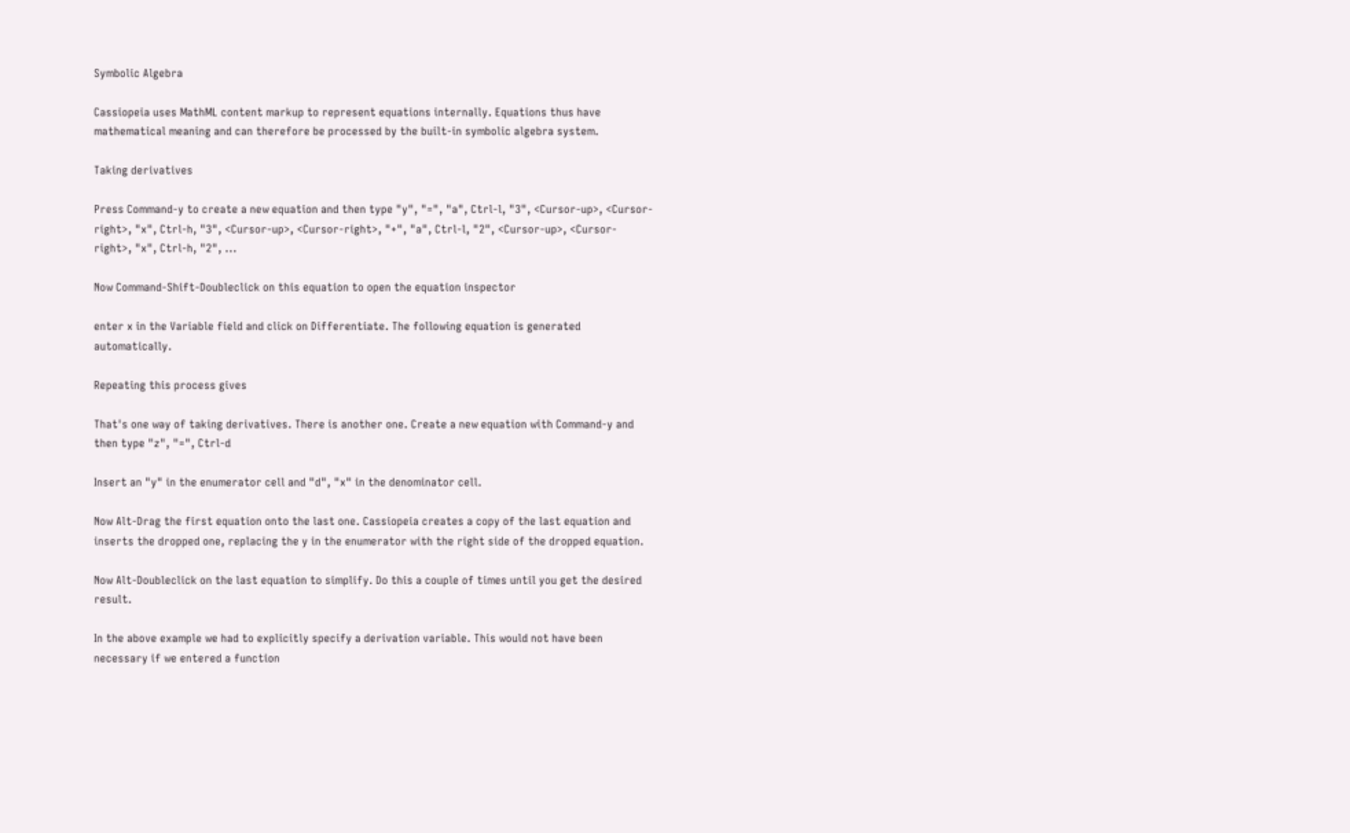Symbolic Algebra

Cassiopeia uses MathML content markup to represent equations internally. Equations thus have mathematical meaning and can therefore be processed by the built-in symbolic algebra system.

Taking derivatives

Press Command-y to create a new equation and then type "y", "=", "a", Ctrl-l, "3", <Cursor-up>, <Cursor-right>, "x", Ctrl-h, "3", <Cursor-up>, <Cursor-right>, "+", "a", Ctrl-l, "2", <Cursor-up>, <Cursor-right>, "x", Ctrl-h, "2", ...

Now Command-Shift-Doubleclick on this equation to open the equation inspector

enter x in the Variable field and click on Differentiate. The following equation is generated automatically.

Repeating this process gives

That's one way of taking derivatives. There is another one. Create a new equation with Command-y and then type "z", "=", Ctrl-d

Insert an "y" in the enumerator cell and "d", "x" in the denominator cell.

Now Alt-Drag the first equation onto the last one. Cassiopeia creates a copy of the last equation and inserts the dropped one, replacing the y in the enumerator with the right side of the dropped equation.

Now Alt-Doubleclick on the last equation to simplify. Do this a couple of times until you get the desired result.

In the above example we had to explicitly specify a derivation variable. This would not have been necessary if we entered a function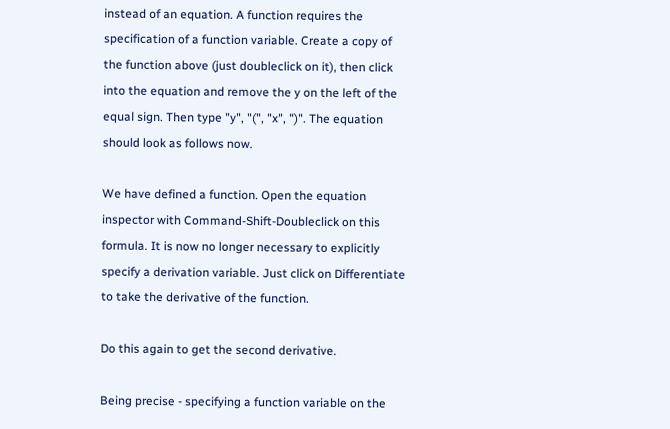instead of an equation. A function requires the specification of a function variable. Create a copy of the function above (just doubleclick on it), then click into the equation and remove the y on the left of the equal sign. Then type "y", "(", "x", ")". The equation should look as follows now.

We have defined a function. Open the equation inspector with Command-Shift-Doubleclick on this formula. It is now no longer necessary to explicitly specify a derivation variable. Just click on Differentiate to take the derivative of the function.

Do this again to get the second derivative.

Being precise - specifying a function variable on the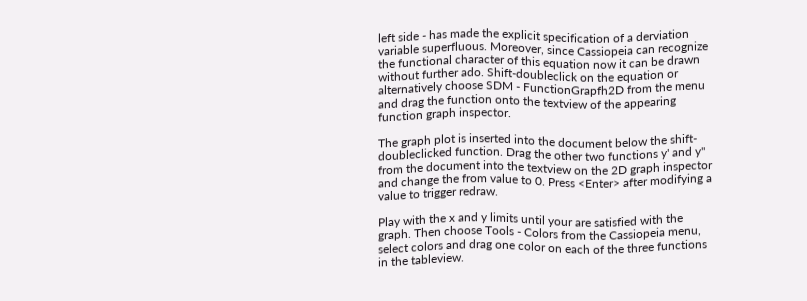left side - has made the explicit specification of a derviation variable superfluous. Moreover, since Cassiopeia can recognize the functional character of this equation now it can be drawn without further ado. Shift-doubleclick on the equation or alternatively choose SDM - FunctionGrapfh2D from the menu and drag the function onto the textview of the appearing function graph inspector.

The graph plot is inserted into the document below the shift-doubleclicked function. Drag the other two functions y' and y'' from the document into the textview on the 2D graph inspector and change the from value to 0. Press <Enter> after modifying a value to trigger redraw.

Play with the x and y limits until your are satisfied with the graph. Then choose Tools - Colors from the Cassiopeia menu, select colors and drag one color on each of the three functions in the tableview.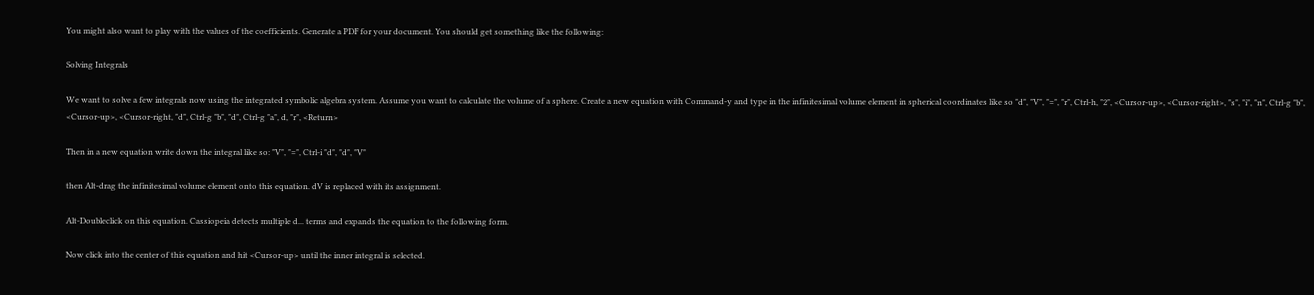You might also want to play with the values of the coefficients. Generate a PDF for your document. You should get something like the following:

Solving Integrals

We want to solve a few integrals now using the integrated symbolic algebra system. Assume you want to calculate the volume of a sphere. Create a new equation with Command-y and type in the infinitesimal volume element in spherical coordinates like so "d", "V", "=", "r", Ctrl-h, "2", <Cursor-up>, <Cursor-right>, "s", "i", "n", Ctrl-g "b", <Cursor-up>, <Cursor-right, "d", Ctrl-g "b", "d", Ctrl-g "a", d, "r", <Return>

Then in a new equation write down the integral like so: "V", "=", Ctrl-i "d", "d", "V"

then Alt-drag the infinitesimal volume element onto this equation. dV is replaced with its assignment.

Alt-Doubleclick on this equation. Cassiopeia detects multiple d... terms and expands the equation to the following form.

Now click into the center of this equation and hit <Cursor-up> until the inner integral is selected.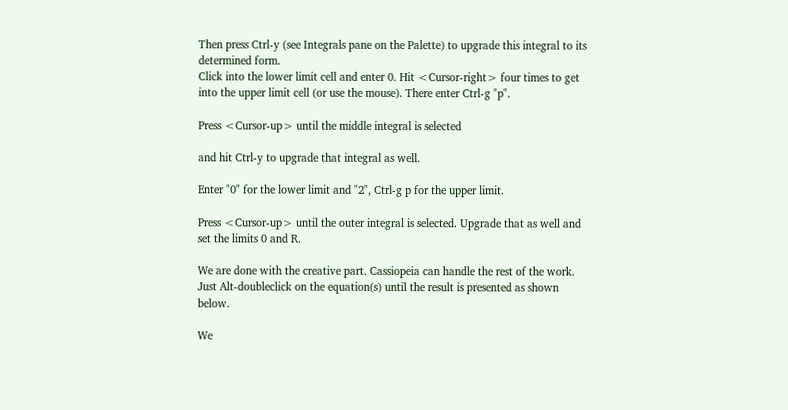Then press Ctrl-y (see Integrals pane on the Palette) to upgrade this integral to its determined form.
Click into the lower limit cell and enter 0. Hit <Cursor-right> four times to get into the upper limit cell (or use the mouse). There enter Ctrl-g "p".

Press <Cursor-up> until the middle integral is selected

and hit Ctrl-y to upgrade that integral as well.

Enter "0" for the lower limit and "2", Ctrl-g p for the upper limit.

Press <Cursor-up> until the outer integral is selected. Upgrade that as well and set the limits 0 and R.

We are done with the creative part. Cassiopeia can handle the rest of the work. Just Alt-doubleclick on the equation(s) until the result is presented as shown below.

We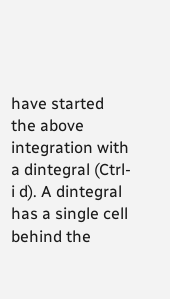have started the above integration with a dintegral (Ctrl-i d). A dintegral has a single cell behind the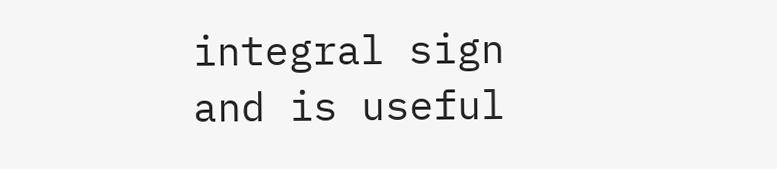integral sign and is useful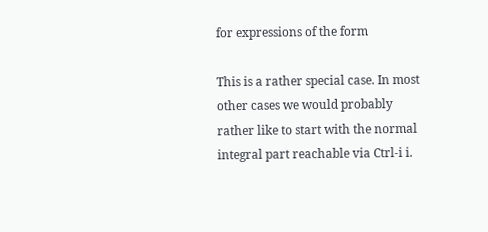for expressions of the form

This is a rather special case. In most other cases we would probably rather like to start with the normal integral part reachable via Ctrl-i i.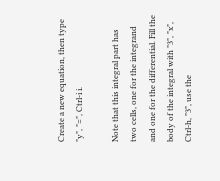Create a new equation, then type "y", "=", Ctrl-i i.

Note that this integral part has two cells, one for the integrand and one for the differential. Fill the body of the integral with "3", "x", Ctrl-h, "3", use the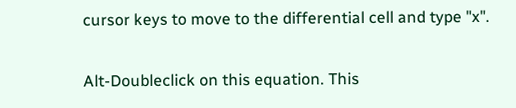cursor keys to move to the differential cell and type "x".

Alt-Doubleclick on this equation. This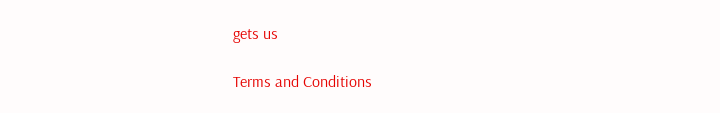gets us

Terms and Conditions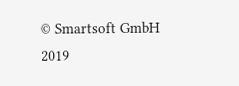© Smartsoft GmbH 2019